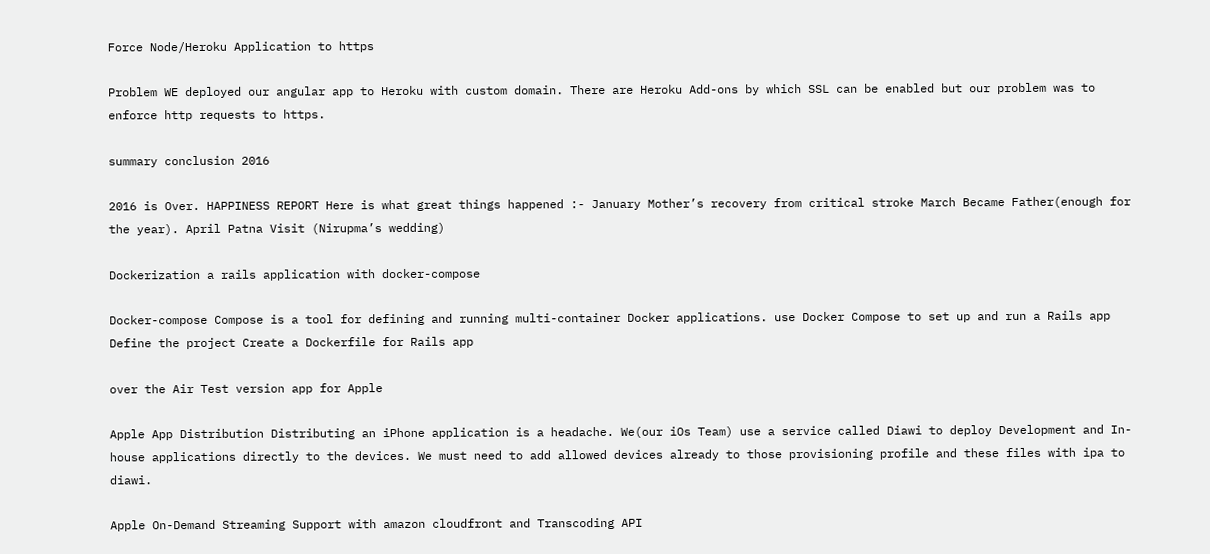Force Node/Heroku Application to https

Problem WE deployed our angular app to Heroku with custom domain. There are Heroku Add-ons by which SSL can be enabled but our problem was to enforce http requests to https.

summary conclusion 2016

2016 is Over. HAPPINESS REPORT Here is what great things happened :- January Mother’s recovery from critical stroke March Became Father(enough for the year). April Patna Visit (Nirupma’s wedding)

Dockerization a rails application with docker-compose

Docker-compose Compose is a tool for defining and running multi-container Docker applications. use Docker Compose to set up and run a Rails app Define the project Create a Dockerfile for Rails app

over the Air Test version app for Apple

Apple App Distribution Distributing an iPhone application is a headache. We(our iOs Team) use a service called Diawi to deploy Development and In-house applications directly to the devices. We must need to add allowed devices already to those provisioning profile and these files with ipa to diawi.

Apple On-Demand Streaming Support with amazon cloudfront and Transcoding API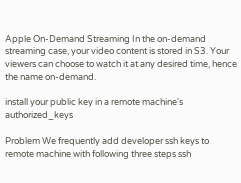Apple On-Demand Streaming In the on-demand streaming case, your video content is stored in S3. Your viewers can choose to watch it at any desired time, hence the name on-demand.

install your public key in a remote machine's authorized_keys

Problem We frequently add developer ssh keys to remote machine with following three steps ssh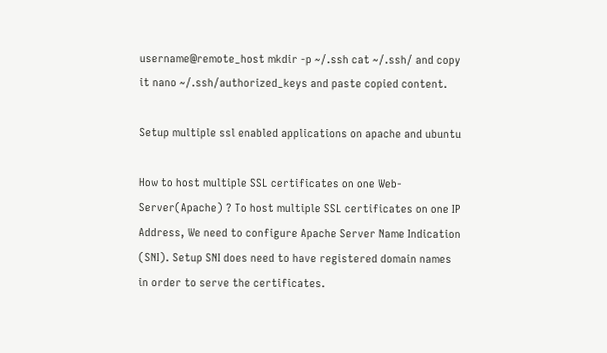username@remote_host mkdir -p ~/.ssh cat ~/.ssh/ and copy it nano ~/.ssh/authorized_keys and paste copied content.

Setup multiple ssl enabled applications on apache and ubuntu

How to host multiple SSL certificates on one Web-Server(Apache) ? To host multiple SSL certificates on one IP Address, We need to configure Apache Server Name Indication (SNI). Setup SNI does need to have registered domain names in order to serve the certificates.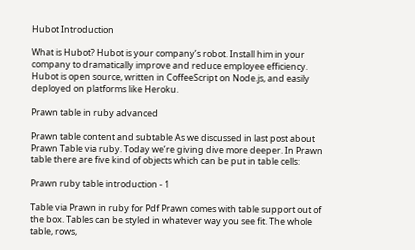Hubot Introduction

What is Hubot? Hubot is your company’s robot. Install him in your company to dramatically improve and reduce employee efficiency. Hubot is open source, written in CoffeeScript on Node.js, and easily deployed on platforms like Heroku.

Prawn table in ruby advanced

Prawn table content and subtable As we discussed in last post about Prawn Table via ruby. Today we’re giving dive more deeper. In Prawn table there are five kind of objects which can be put in table cells:

Prawn ruby table introduction - 1

Table via Prawn in ruby for Pdf Prawn comes with table support out of the box. Tables can be styled in whatever way you see fit. The whole table, rows,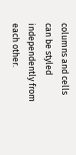columns and cells can be styled independently from each other.